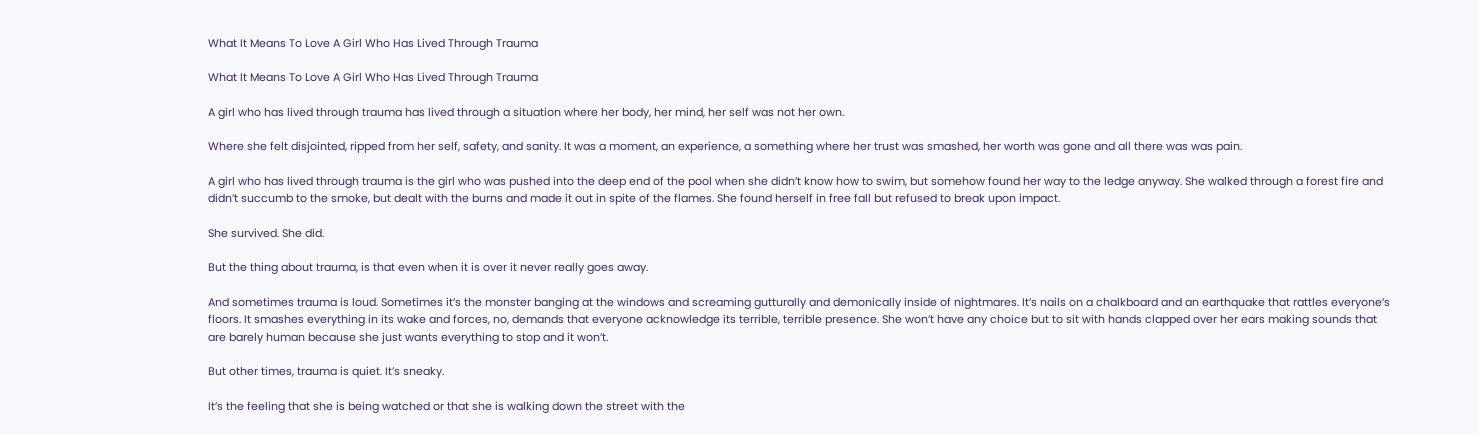What It Means To Love A Girl Who Has Lived Through Trauma

What It Means To Love A Girl Who Has Lived Through Trauma

A girl who has lived through trauma has lived through a situation where her body, her mind, her self was not her own.

Where she felt disjointed, ripped from her self, safety, and sanity. It was a moment, an experience, a something where her trust was smashed, her worth was gone and all there was was pain.

A girl who has lived through trauma is the girl who was pushed into the deep end of the pool when she didn’t know how to swim, but somehow found her way to the ledge anyway. She walked through a forest fire and didn’t succumb to the smoke, but dealt with the burns and made it out in spite of the flames. She found herself in free fall but refused to break upon impact.

She survived. She did.

But the thing about trauma, is that even when it is over it never really goes away.

And sometimes trauma is loud. Sometimes it’s the monster banging at the windows and screaming gutturally and demonically inside of nightmares. It’s nails on a chalkboard and an earthquake that rattles everyone’s floors. It smashes everything in its wake and forces, no, demands that everyone acknowledge its terrible, terrible presence. She won’t have any choice but to sit with hands clapped over her ears making sounds that are barely human because she just wants everything to stop and it won’t.

But other times, trauma is quiet. It’s sneaky.

It’s the feeling that she is being watched or that she is walking down the street with the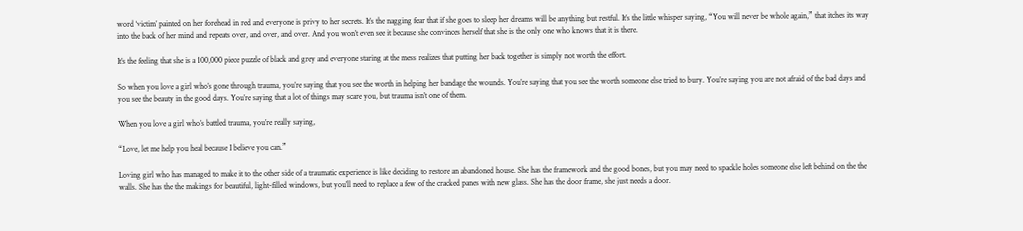word ‘victim’ painted on her forehead in red and everyone is privy to her secrets. It’s the nagging fear that if she goes to sleep her dreams will be anything but restful. It’s the little whisper saying, “You will never be whole again,” that itches its way into the back of her mind and repeats over, and over, and over. And you won’t even see it because she convinces herself that she is the only one who knows that it is there.

It’s the feeling that she is a 100,000 piece puzzle of black and grey and everyone staring at the mess realizes that putting her back together is simply not worth the effort.

So when you love a girl who’s gone through trauma, you’re saying that you see the worth in helping her bandage the wounds. You’re saying that you see the worth someone else tried to bury. You’re saying you are not afraid of the bad days and you see the beauty in the good days. You’re saying that a lot of things may scare you, but trauma isn’t one of them.

When you love a girl who’s battled trauma, you’re really saying,

“Love, let me help you heal because I believe you can.”

Loving girl who has managed to make it to the other side of a traumatic experience is like deciding to restore an abandoned house. She has the framework and the good bones, but you may need to spackle holes someone else left behind on the the walls. She has the the makings for beautiful, light-filled windows, but you’ll need to replace a few of the cracked panes with new glass. She has the door frame, she just needs a door.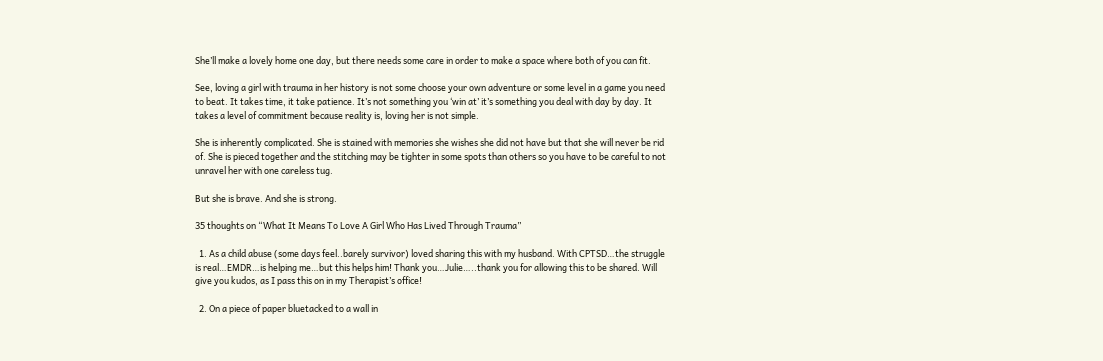She’ll make a lovely home one day, but there needs some care in order to make a space where both of you can fit.

See, loving a girl with trauma in her history is not some choose your own adventure or some level in a game you need to beat. It takes time, it take patience. It’s not something you ‘win at’ it’s something you deal with day by day. It takes a level of commitment because reality is, loving her is not simple.

She is inherently complicated. She is stained with memories she wishes she did not have but that she will never be rid of. She is pieced together and the stitching may be tighter in some spots than others so you have to be careful to not unravel her with one careless tug.

But she is brave. And she is strong.

35 thoughts on “What It Means To Love A Girl Who Has Lived Through Trauma”

  1. As a child abuse (some days feel..barely survivor) loved sharing this with my husband. With CPTSD…the struggle is real…EMDR…is helping me…but this helps him! Thank you…Julie…..thank you for allowing this to be shared. Will give you kudos, as I pass this on in my Therapist’s office!

  2. On a piece of paper bluetacked to a wall in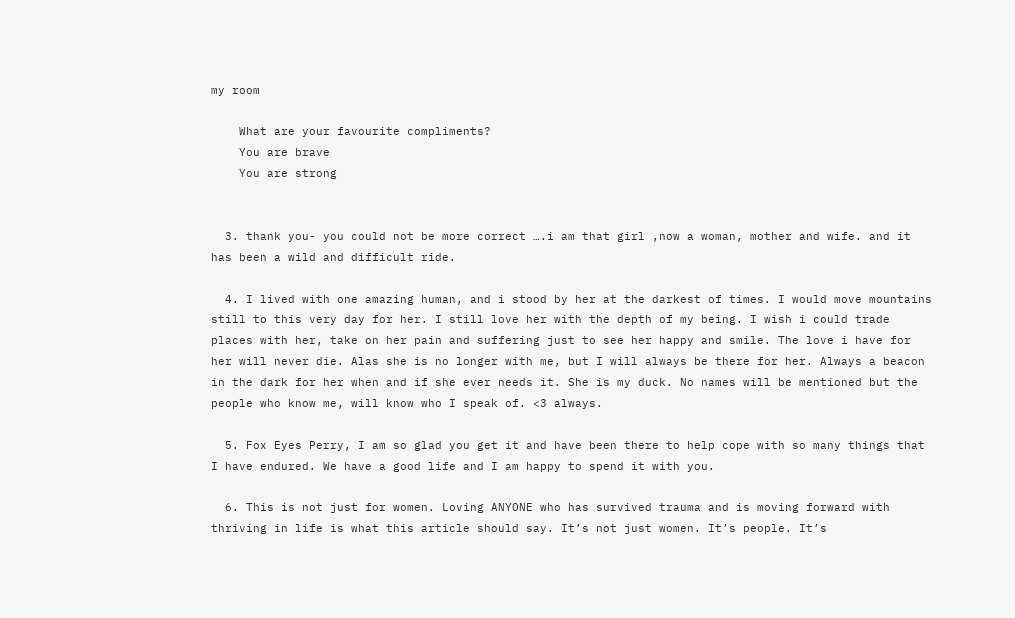my room

    What are your favourite compliments?
    You are brave
    You are strong


  3. thank you- you could not be more correct ….i am that girl ,now a woman, mother and wife. and it has been a wild and difficult ride.

  4. I lived with one amazing human, and i stood by her at the darkest of times. I would move mountains still to this very day for her. I still love her with the depth of my being. I wish i could trade places with her, take on her pain and suffering just to see her happy and smile. The love i have for her will never die. Alas she is no longer with me, but I will always be there for her. Always a beacon in the dark for her when and if she ever needs it. She is my duck. No names will be mentioned but the people who know me, will know who I speak of. <3 always.

  5. Fox Eyes Perry, I am so glad you get it and have been there to help cope with so many things that I have endured. We have a good life and I am happy to spend it with you.

  6. This is not just for women. Loving ANYONE who has survived trauma and is moving forward with thriving in life is what this article should say. It’s not just women. It’s people. It’s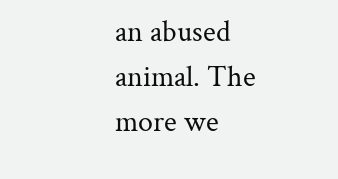an abused animal. The more we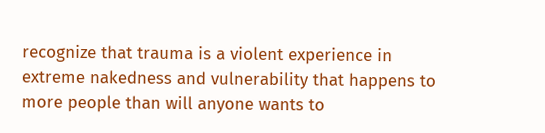recognize that trauma is a violent experience in extreme nakedness and vulnerability that happens to more people than will anyone wants to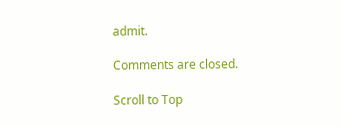admit.

Comments are closed.

Scroll to Top